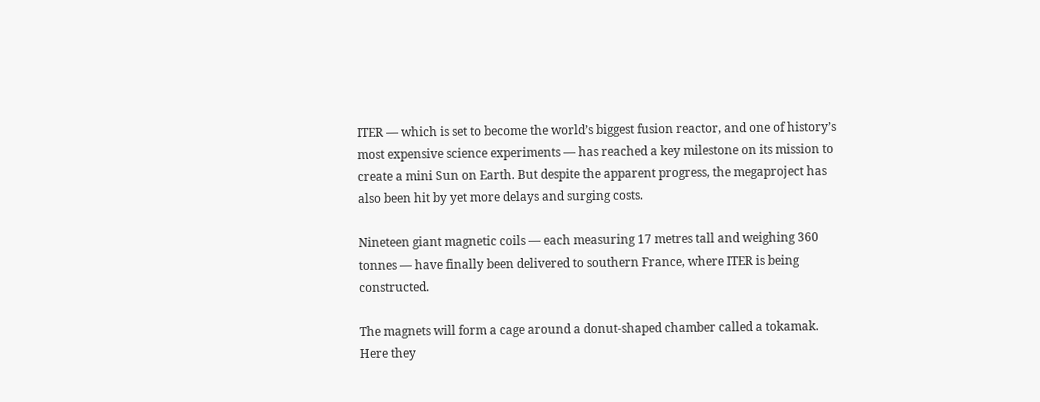ITER — which is set to become the world’s biggest fusion reactor, and one of history’s most expensive science experiments — has reached a key milestone on its mission to create a mini Sun on Earth. But despite the apparent progress, the megaproject has also been hit by yet more delays and surging costs.

Nineteen giant magnetic coils — each measuring 17 metres tall and weighing 360 tonnes — have finally been delivered to southern France, where ITER is being constructed.

The magnets will form a cage around a donut-shaped chamber called a tokamak. Here they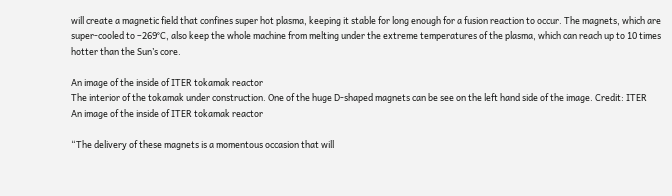will create a magnetic field that confines super hot plasma, keeping it stable for long enough for a fusion reaction to occur. The magnets, which are super-cooled to –269°C, also keep the whole machine from melting under the extreme temperatures of the plasma, which can reach up to 10 times hotter than the Sun’s core.

An image of the inside of ITER tokamak reactor
The interior of the tokamak under construction. One of the huge D-shaped magnets can be see on the left hand side of the image. Credit: ITER
An image of the inside of ITER tokamak reactor

“The delivery of these magnets is a momentous occasion that will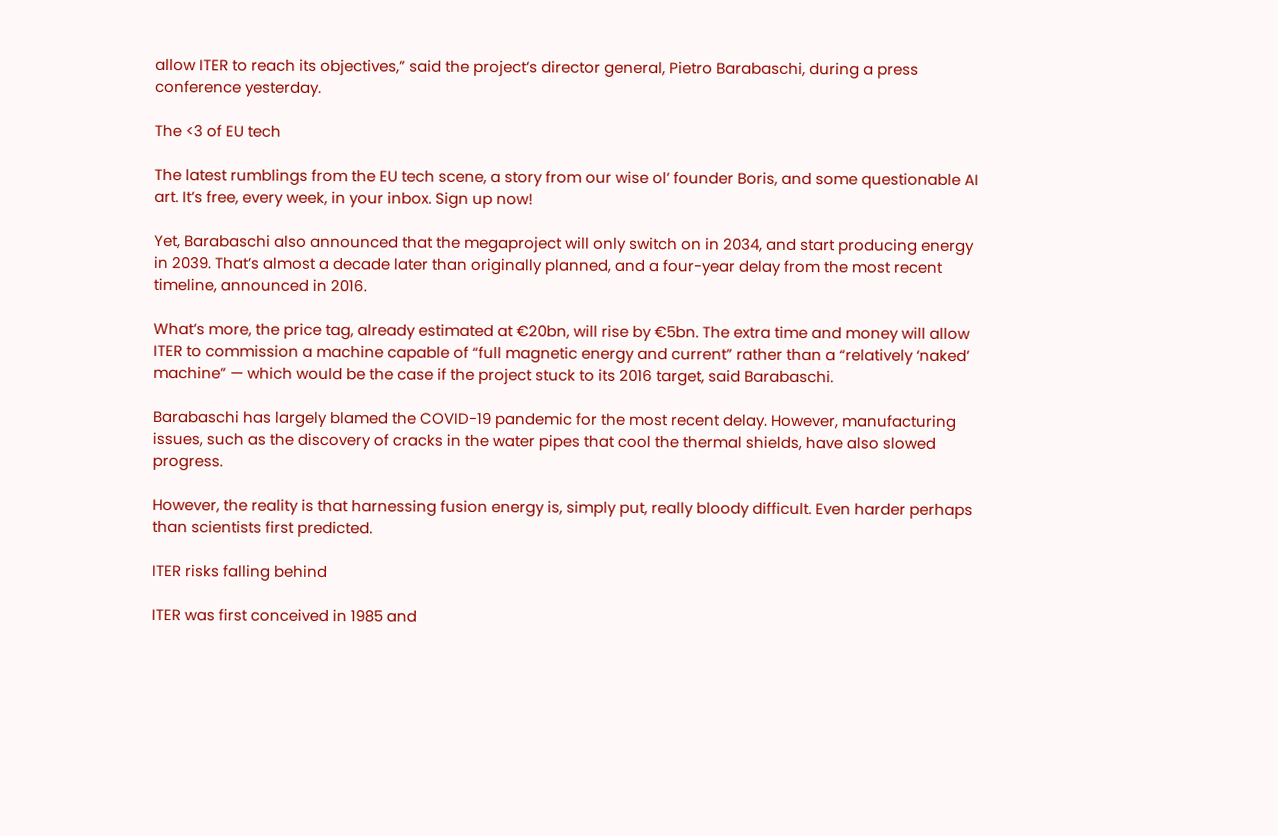allow ITER to reach its objectives,” said the project’s director general, Pietro Barabaschi, during a press conference yesterday.

The <3 of EU tech

The latest rumblings from the EU tech scene, a story from our wise ol’ founder Boris, and some questionable AI art. It’s free, every week, in your inbox. Sign up now!

Yet, Barabaschi also announced that the megaproject will only switch on in 2034, and start producing energy in 2039. That’s almost a decade later than originally planned, and a four-year delay from the most recent timeline, announced in 2016.

What’s more, the price tag, already estimated at €20bn, will rise by €5bn. The extra time and money will allow ITER to commission a machine capable of “full magnetic energy and current” rather than a “relatively ‘naked’ machine” — which would be the case if the project stuck to its 2016 target, said Barabaschi.

Barabaschi has largely blamed the COVID-19 pandemic for the most recent delay. However, manufacturing issues, such as the discovery of cracks in the water pipes that cool the thermal shields, have also slowed progress.

However, the reality is that harnessing fusion energy is, simply put, really bloody difficult. Even harder perhaps than scientists first predicted.

ITER risks falling behind

ITER was first conceived in 1985 and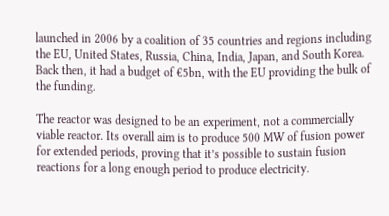launched in 2006 by a coalition of 35 countries and regions including the EU, United States, Russia, China, India, Japan, and South Korea. Back then, it had a budget of €5bn, with the EU providing the bulk of the funding.

The reactor was designed to be an experiment, not a commercially viable reactor. Its overall aim is to produce 500 MW of fusion power for extended periods, proving that it’s possible to sustain fusion reactions for a long enough period to produce electricity.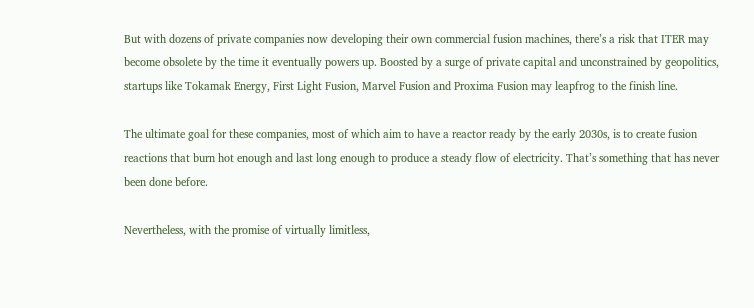But with dozens of private companies now developing their own commercial fusion machines, there’s a risk that ITER may become obsolete by the time it eventually powers up. Boosted by a surge of private capital and unconstrained by geopolitics, startups like Tokamak Energy, First Light Fusion, Marvel Fusion and Proxima Fusion may leapfrog to the finish line.

The ultimate goal for these companies, most of which aim to have a reactor ready by the early 2030s, is to create fusion reactions that burn hot enough and last long enough to produce a steady flow of electricity. That’s something that has never been done before.

Nevertheless, with the promise of virtually limitless,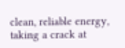clean, reliable energy, taking a crack at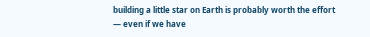building a little star on Earth is probably worth the effort — even if we have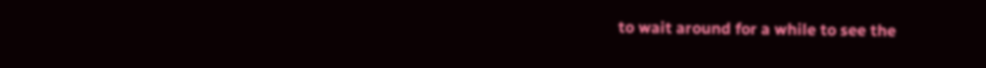to wait around for a while to see the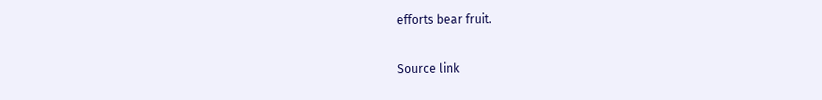efforts bear fruit.

Source link